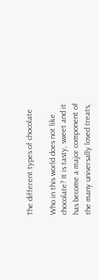The different types of chocolate

Who in this world does not like chocolate? It is tasty, sweet and it has become a major component of the many universally loved treats,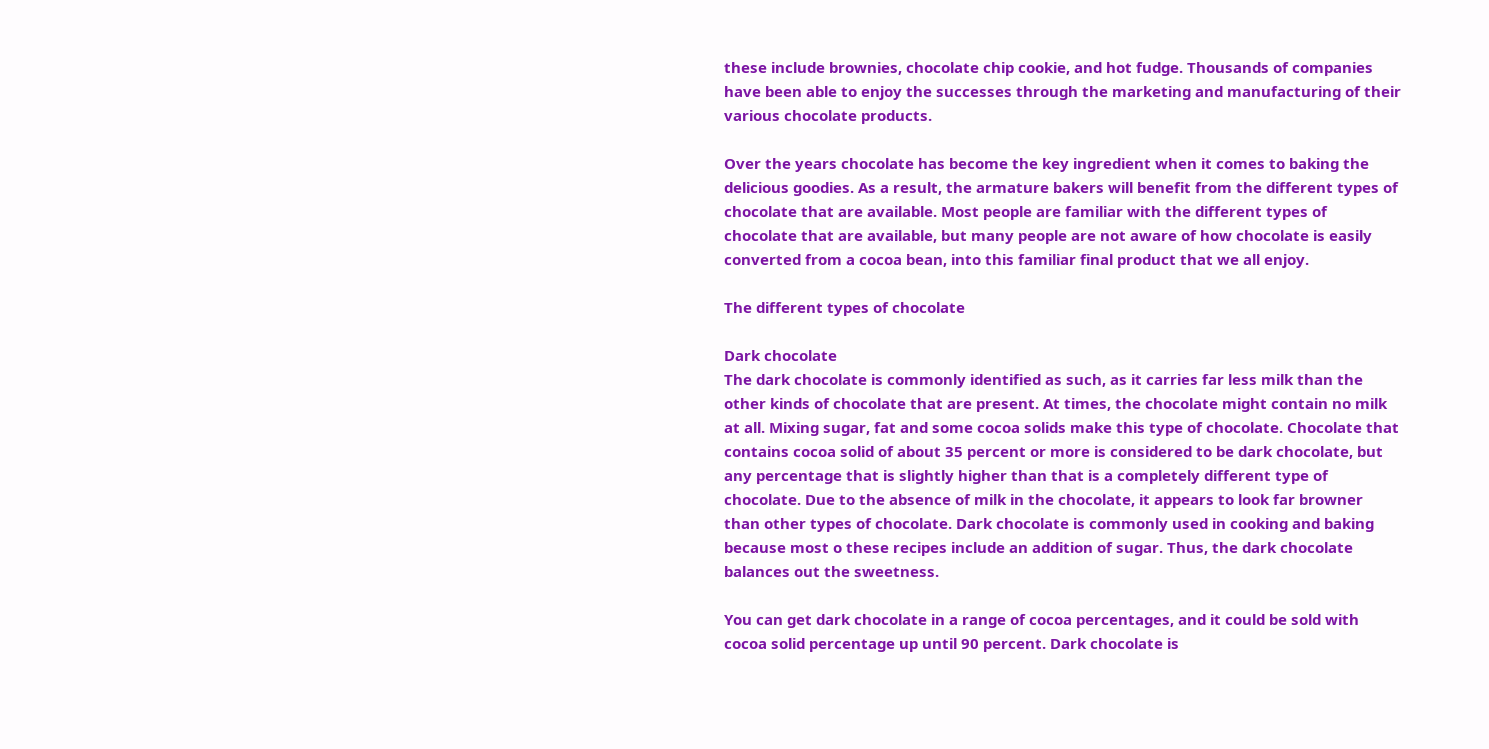these include brownies, chocolate chip cookie, and hot fudge. Thousands of companies have been able to enjoy the successes through the marketing and manufacturing of their various chocolate products.

Over the years chocolate has become the key ingredient when it comes to baking the delicious goodies. As a result, the armature bakers will benefit from the different types of chocolate that are available. Most people are familiar with the different types of chocolate that are available, but many people are not aware of how chocolate is easily converted from a cocoa bean, into this familiar final product that we all enjoy.

The different types of chocolate

Dark chocolate
The dark chocolate is commonly identified as such, as it carries far less milk than the other kinds of chocolate that are present. At times, the chocolate might contain no milk at all. Mixing sugar, fat and some cocoa solids make this type of chocolate. Chocolate that contains cocoa solid of about 35 percent or more is considered to be dark chocolate, but any percentage that is slightly higher than that is a completely different type of chocolate. Due to the absence of milk in the chocolate, it appears to look far browner than other types of chocolate. Dark chocolate is commonly used in cooking and baking because most o these recipes include an addition of sugar. Thus, the dark chocolate balances out the sweetness.

You can get dark chocolate in a range of cocoa percentages, and it could be sold with cocoa solid percentage up until 90 percent. Dark chocolate is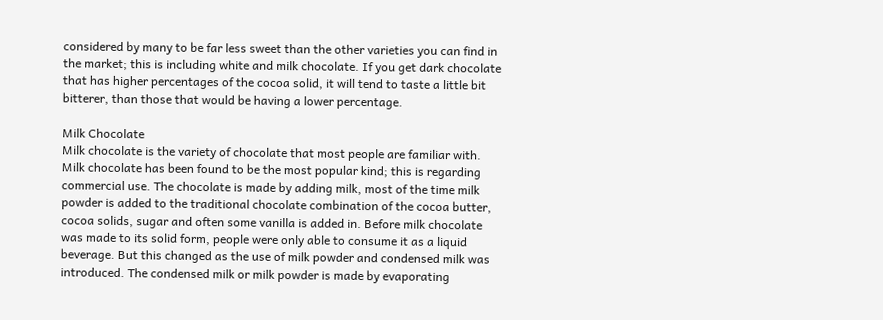considered by many to be far less sweet than the other varieties you can find in the market; this is including white and milk chocolate. If you get dark chocolate that has higher percentages of the cocoa solid, it will tend to taste a little bit bitterer, than those that would be having a lower percentage.

Milk Chocolate
Milk chocolate is the variety of chocolate that most people are familiar with. Milk chocolate has been found to be the most popular kind; this is regarding commercial use. The chocolate is made by adding milk, most of the time milk powder is added to the traditional chocolate combination of the cocoa butter, cocoa solids, sugar and often some vanilla is added in. Before milk chocolate was made to its solid form, people were only able to consume it as a liquid beverage. But this changed as the use of milk powder and condensed milk was introduced. The condensed milk or milk powder is made by evaporating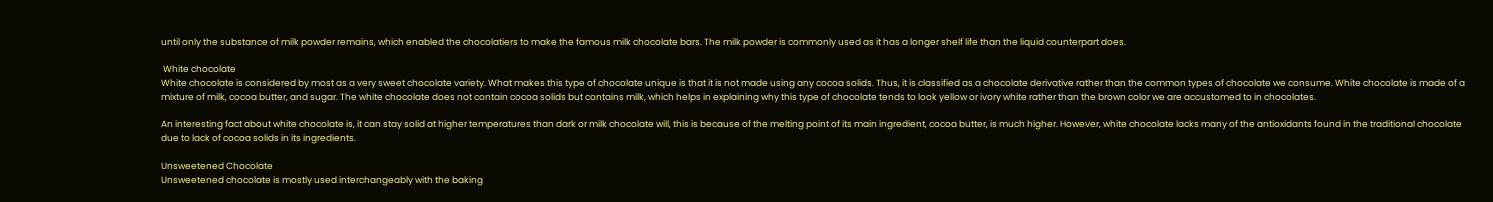until only the substance of milk powder remains, which enabled the chocolatiers to make the famous milk chocolate bars. The milk powder is commonly used as it has a longer shelf life than the liquid counterpart does.

 White chocolate
White chocolate is considered by most as a very sweet chocolate variety. What makes this type of chocolate unique is that it is not made using any cocoa solids. Thus, it is classified as a chocolate derivative rather than the common types of chocolate we consume. White chocolate is made of a mixture of milk, cocoa butter, and sugar. The white chocolate does not contain cocoa solids but contains milk, which helps in explaining why this type of chocolate tends to look yellow or ivory white rather than the brown color we are accustomed to in chocolates.

An interesting fact about white chocolate is, it can stay solid at higher temperatures than dark or milk chocolate will, this is because of the melting point of its main ingredient, cocoa butter, is much higher. However, white chocolate lacks many of the antioxidants found in the traditional chocolate due to lack of cocoa solids in its ingredients.

Unsweetened Chocolate
Unsweetened chocolate is mostly used interchangeably with the baking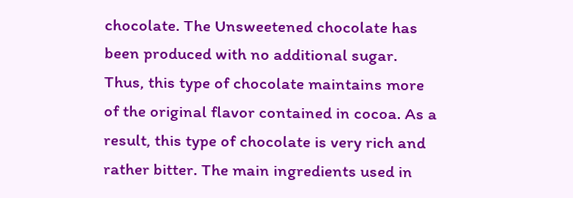chocolate. The Unsweetened chocolate has been produced with no additional sugar. Thus, this type of chocolate maintains more of the original flavor contained in cocoa. As a result, this type of chocolate is very rich and rather bitter. The main ingredients used in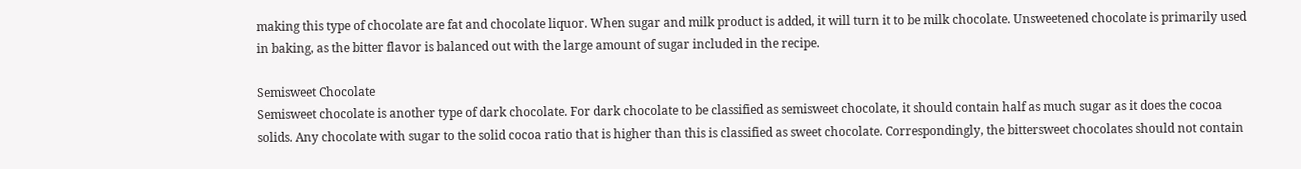making this type of chocolate are fat and chocolate liquor. When sugar and milk product is added, it will turn it to be milk chocolate. Unsweetened chocolate is primarily used in baking, as the bitter flavor is balanced out with the large amount of sugar included in the recipe.

Semisweet Chocolate
Semisweet chocolate is another type of dark chocolate. For dark chocolate to be classified as semisweet chocolate, it should contain half as much sugar as it does the cocoa solids. Any chocolate with sugar to the solid cocoa ratio that is higher than this is classified as sweet chocolate. Correspondingly, the bittersweet chocolates should not contain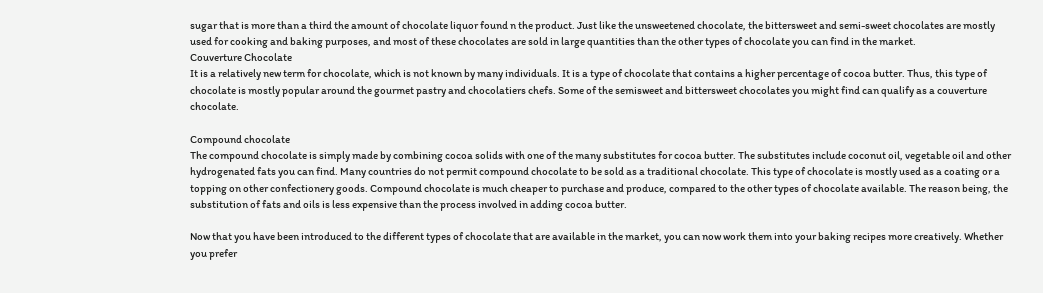sugar that is more than a third the amount of chocolate liquor found n the product. Just like the unsweetened chocolate, the bittersweet and semi-sweet chocolates are mostly used for cooking and baking purposes, and most of these chocolates are sold in large quantities than the other types of chocolate you can find in the market.
Couverture Chocolate
It is a relatively new term for chocolate, which is not known by many individuals. It is a type of chocolate that contains a higher percentage of cocoa butter. Thus, this type of chocolate is mostly popular around the gourmet pastry and chocolatiers chefs. Some of the semisweet and bittersweet chocolates you might find can qualify as a couverture chocolate.

Compound chocolate
The compound chocolate is simply made by combining cocoa solids with one of the many substitutes for cocoa butter. The substitutes include coconut oil, vegetable oil and other hydrogenated fats you can find. Many countries do not permit compound chocolate to be sold as a traditional chocolate. This type of chocolate is mostly used as a coating or a topping on other confectionery goods. Compound chocolate is much cheaper to purchase and produce, compared to the other types of chocolate available. The reason being, the substitution of fats and oils is less expensive than the process involved in adding cocoa butter.

Now that you have been introduced to the different types of chocolate that are available in the market, you can now work them into your baking recipes more creatively. Whether you prefer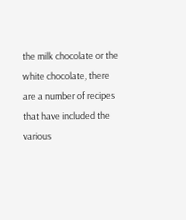the milk chocolate or the white chocolate, there are a number of recipes that have included the various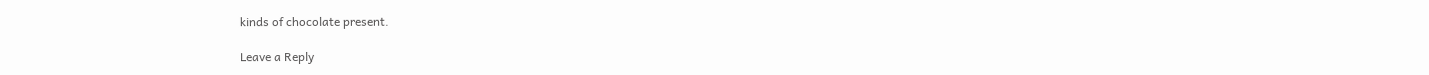kinds of chocolate present.

Leave a Reply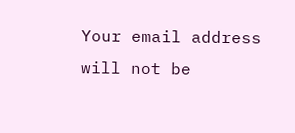Your email address will not be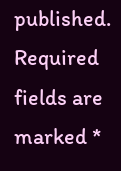published. Required fields are marked *